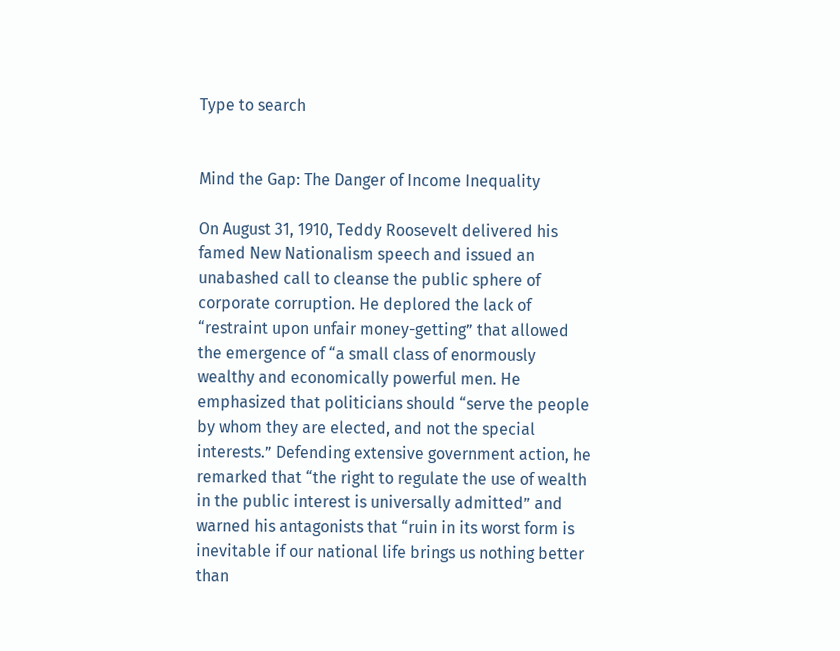Type to search


Mind the Gap: The Danger of Income Inequality

On August 31, 1910, Teddy Roosevelt delivered his famed New Nationalism speech and issued an unabashed call to cleanse the public sphere of corporate corruption. He deplored the lack of “restraint upon unfair money-getting” that allowed the emergence of “a small class of enormously wealthy and economically powerful men. He emphasized that politicians should “serve the people by whom they are elected, and not the special interests.” Defending extensive government action, he remarked that “the right to regulate the use of wealth in the public interest is universally admitted” and warned his antagonists that “ruin in its worst form is inevitable if our national life brings us nothing better than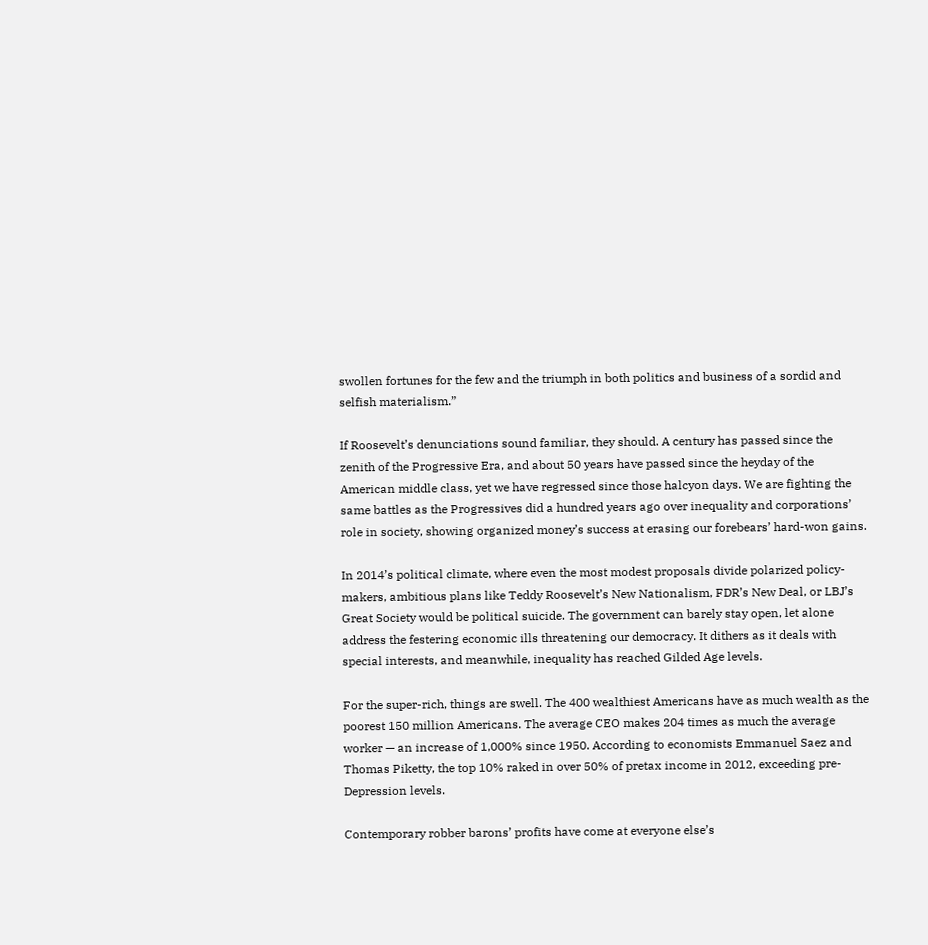swollen fortunes for the few and the triumph in both politics and business of a sordid and selfish materialism.”

If Roosevelt’s denunciations sound familiar, they should. A century has passed since the zenith of the Progressive Era, and about 50 years have passed since the heyday of the American middle class, yet we have regressed since those halcyon days. We are fighting the same battles as the Progressives did a hundred years ago over inequality and corporations’ role in society, showing organized money’s success at erasing our forebears’ hard-won gains.

In 2014’s political climate, where even the most modest proposals divide polarized policy-makers, ambitious plans like Teddy Roosevelt’s New Nationalism, FDR’s New Deal, or LBJ’s Great Society would be political suicide. The government can barely stay open, let alone address the festering economic ills threatening our democracy. It dithers as it deals with special interests, and meanwhile, inequality has reached Gilded Age levels.

For the super-rich, things are swell. The 400 wealthiest Americans have as much wealth as the poorest 150 million Americans. The average CEO makes 204 times as much the average worker — an increase of 1,000% since 1950. According to economists Emmanuel Saez and Thomas Piketty, the top 10% raked in over 50% of pretax income in 2012, exceeding pre-Depression levels.

Contemporary robber barons’ profits have come at everyone else’s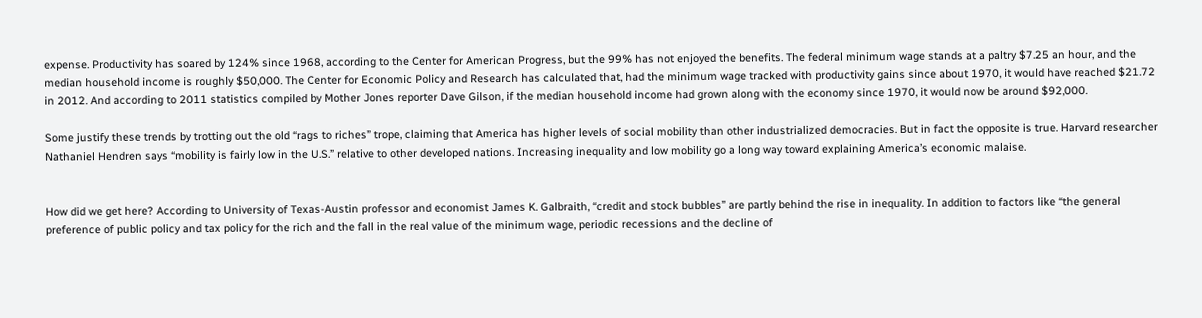expense. Productivity has soared by 124% since 1968, according to the Center for American Progress, but the 99% has not enjoyed the benefits. The federal minimum wage stands at a paltry $7.25 an hour, and the median household income is roughly $50,000. The Center for Economic Policy and Research has calculated that, had the minimum wage tracked with productivity gains since about 1970, it would have reached $21.72 in 2012. And according to 2011 statistics compiled by Mother Jones reporter Dave Gilson, if the median household income had grown along with the economy since 1970, it would now be around $92,000.

Some justify these trends by trotting out the old “rags to riches” trope, claiming that America has higher levels of social mobility than other industrialized democracies. But in fact the opposite is true. Harvard researcher Nathaniel Hendren says “mobility is fairly low in the U.S.” relative to other developed nations. Increasing inequality and low mobility go a long way toward explaining America’s economic malaise.


How did we get here? According to University of Texas-Austin professor and economist James K. Galbraith, “credit and stock bubbles” are partly behind the rise in inequality. In addition to factors like “the general preference of public policy and tax policy for the rich and the fall in the real value of the minimum wage, periodic recessions and the decline of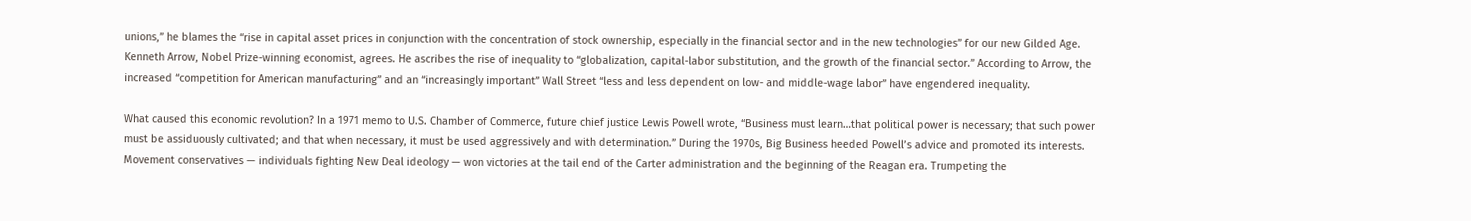unions,” he blames the “rise in capital asset prices in conjunction with the concentration of stock ownership, especially in the financial sector and in the new technologies” for our new Gilded Age. Kenneth Arrow, Nobel Prize-winning economist, agrees. He ascribes the rise of inequality to “globalization, capital-labor substitution, and the growth of the financial sector.” According to Arrow, the increased “competition for American manufacturing” and an “increasingly important” Wall Street “less and less dependent on low- and middle-wage labor” have engendered inequality.

What caused this economic revolution? In a 1971 memo to U.S. Chamber of Commerce, future chief justice Lewis Powell wrote, “Business must learn…that political power is necessary; that such power must be assiduously cultivated; and that when necessary, it must be used aggressively and with determination.” During the 1970s, Big Business heeded Powell’s advice and promoted its interests. Movement conservatives — individuals fighting New Deal ideology — won victories at the tail end of the Carter administration and the beginning of the Reagan era. Trumpeting the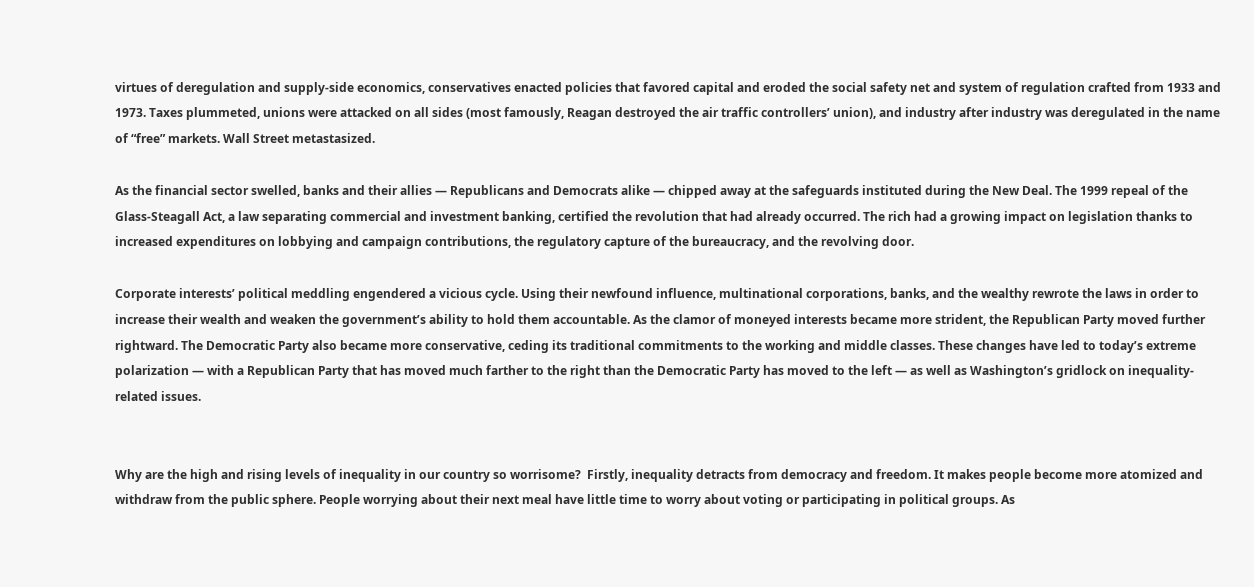virtues of deregulation and supply-side economics, conservatives enacted policies that favored capital and eroded the social safety net and system of regulation crafted from 1933 and 1973. Taxes plummeted, unions were attacked on all sides (most famously, Reagan destroyed the air traffic controllers’ union), and industry after industry was deregulated in the name of “free” markets. Wall Street metastasized.

As the financial sector swelled, banks and their allies — Republicans and Democrats alike — chipped away at the safeguards instituted during the New Deal. The 1999 repeal of the Glass-Steagall Act, a law separating commercial and investment banking, certified the revolution that had already occurred. The rich had a growing impact on legislation thanks to increased expenditures on lobbying and campaign contributions, the regulatory capture of the bureaucracy, and the revolving door.

Corporate interests’ political meddling engendered a vicious cycle. Using their newfound influence, multinational corporations, banks, and the wealthy rewrote the laws in order to increase their wealth and weaken the government’s ability to hold them accountable. As the clamor of moneyed interests became more strident, the Republican Party moved further rightward. The Democratic Party also became more conservative, ceding its traditional commitments to the working and middle classes. These changes have led to today’s extreme polarization — with a Republican Party that has moved much farther to the right than the Democratic Party has moved to the left — as well as Washington’s gridlock on inequality-related issues.


Why are the high and rising levels of inequality in our country so worrisome?  Firstly, inequality detracts from democracy and freedom. It makes people become more atomized and withdraw from the public sphere. People worrying about their next meal have little time to worry about voting or participating in political groups. As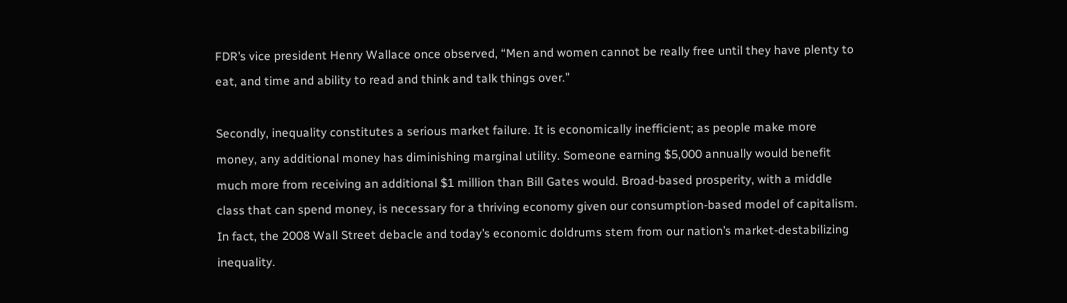FDR’s vice president Henry Wallace once observed, “Men and women cannot be really free until they have plenty to eat, and time and ability to read and think and talk things over.”

Secondly, inequality constitutes a serious market failure. It is economically inefficient; as people make more money, any additional money has diminishing marginal utility. Someone earning $5,000 annually would benefit much more from receiving an additional $1 million than Bill Gates would. Broad-based prosperity, with a middle class that can spend money, is necessary for a thriving economy given our consumption-based model of capitalism. In fact, the 2008 Wall Street debacle and today’s economic doldrums stem from our nation’s market-destabilizing inequality.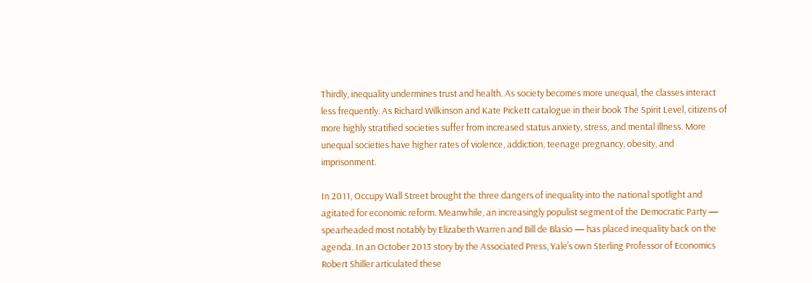Thirdly, inequality undermines trust and health. As society becomes more unequal, the classes interact less frequently. As Richard Wilkinson and Kate Pickett catalogue in their book The Spirit Level, citizens of more highly stratified societies suffer from increased status anxiety, stress, and mental illness. More unequal societies have higher rates of violence, addiction, teenage pregnancy, obesity, and imprisonment.

In 2011, Occupy Wall Street brought the three dangers of inequality into the national spotlight and agitated for economic reform. Meanwhile, an increasingly populist segment of the Democratic Party — spearheaded most notably by Elizabeth Warren and Bill de Blasio — has placed inequality back on the agenda. In an October 2013 story by the Associated Press, Yale’s own Sterling Professor of Economics Robert Shiller articulated these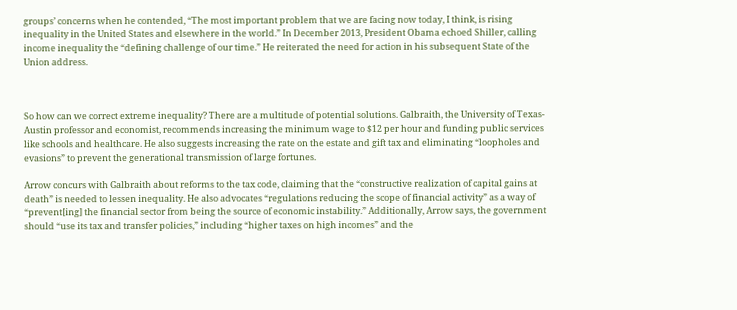groups’ concerns when he contended, “The most important problem that we are facing now today, I think, is rising inequality in the United States and elsewhere in the world.” In December 2013, President Obama echoed Shiller, calling income inequality the “defining challenge of our time.” He reiterated the need for action in his subsequent State of the Union address.



So how can we correct extreme inequality? There are a multitude of potential solutions. Galbraith, the University of Texas-Austin professor and economist, recommends increasing the minimum wage to $12 per hour and funding public services like schools and healthcare. He also suggests increasing the rate on the estate and gift tax and eliminating “loopholes and evasions” to prevent the generational transmission of large fortunes.

Arrow concurs with Galbraith about reforms to the tax code, claiming that the “constructive realization of capital gains at death” is needed to lessen inequality. He also advocates “regulations reducing the scope of financial activity” as a way of “prevent[ing] the financial sector from being the source of economic instability.” Additionally, Arrow says, the government should “use its tax and transfer policies,” including “higher taxes on high incomes” and the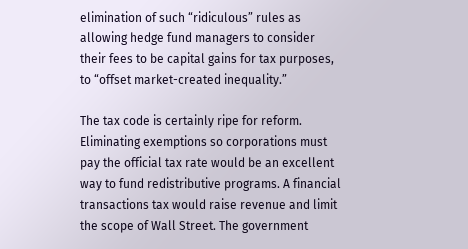elimination of such “ridiculous” rules as allowing hedge fund managers to consider their fees to be capital gains for tax purposes, to “offset market-created inequality.”

The tax code is certainly ripe for reform. Eliminating exemptions so corporations must pay the official tax rate would be an excellent way to fund redistributive programs. A financial transactions tax would raise revenue and limit the scope of Wall Street. The government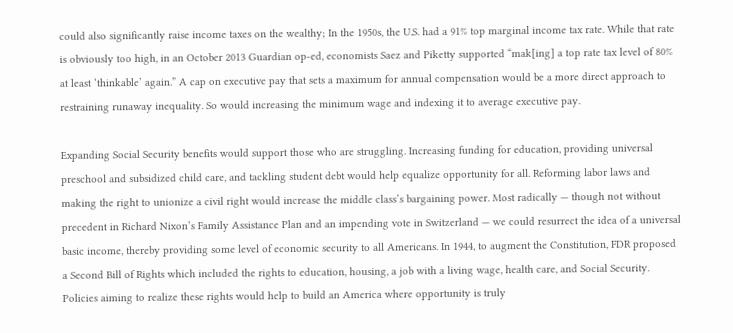could also significantly raise income taxes on the wealthy; In the 1950s, the U.S. had a 91% top marginal income tax rate. While that rate is obviously too high, in an October 2013 Guardian op-ed, economists Saez and Piketty supported “mak[ing] a top rate tax level of 80% at least ‘thinkable’ again.” A cap on executive pay that sets a maximum for annual compensation would be a more direct approach to restraining runaway inequality. So would increasing the minimum wage and indexing it to average executive pay.

Expanding Social Security benefits would support those who are struggling. Increasing funding for education, providing universal preschool and subsidized child care, and tackling student debt would help equalize opportunity for all. Reforming labor laws and making the right to unionize a civil right would increase the middle class’s bargaining power. Most radically — though not without precedent in Richard Nixon’s Family Assistance Plan and an impending vote in Switzerland — we could resurrect the idea of a universal basic income, thereby providing some level of economic security to all Americans. In 1944, to augment the Constitution, FDR proposed a Second Bill of Rights which included the rights to education, housing, a job with a living wage, health care, and Social Security. Policies aiming to realize these rights would help to build an America where opportunity is truly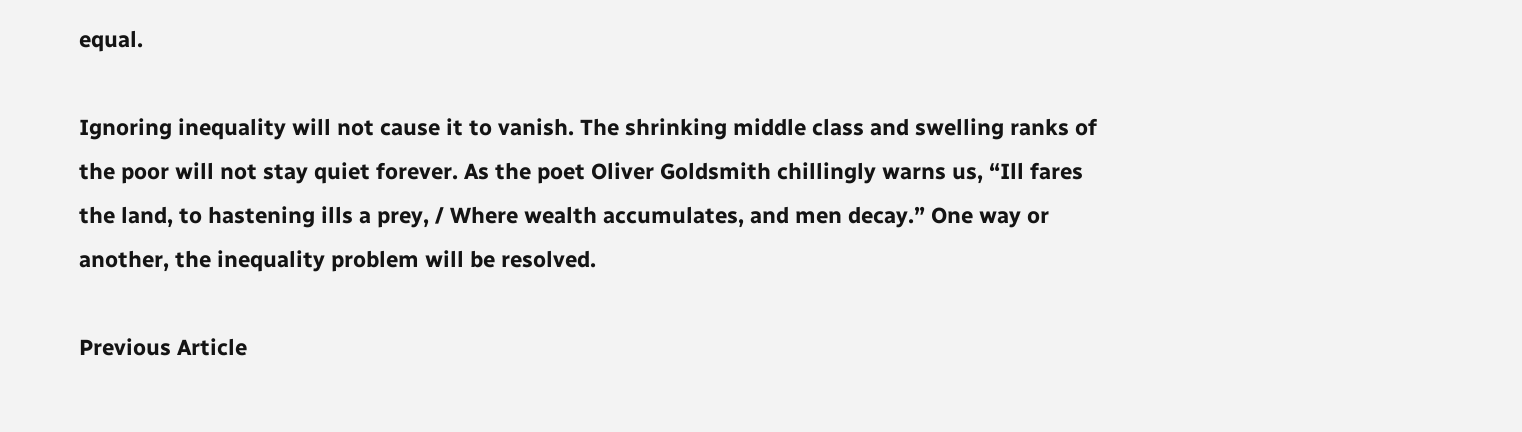equal.

Ignoring inequality will not cause it to vanish. The shrinking middle class and swelling ranks of the poor will not stay quiet forever. As the poet Oliver Goldsmith chillingly warns us, “Ill fares the land, to hastening ills a prey, / Where wealth accumulates, and men decay.” One way or another, the inequality problem will be resolved.

Previous Article